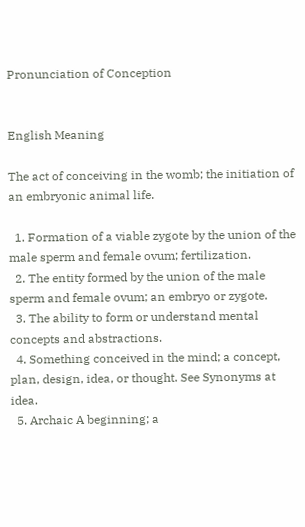Pronunciation of Conception


English Meaning

The act of conceiving in the womb; the initiation of an embryonic animal life.

  1. Formation of a viable zygote by the union of the male sperm and female ovum; fertilization.
  2. The entity formed by the union of the male sperm and female ovum; an embryo or zygote.
  3. The ability to form or understand mental concepts and abstractions.
  4. Something conceived in the mind; a concept, plan, design, idea, or thought. See Synonyms at idea.
  5. Archaic A beginning; a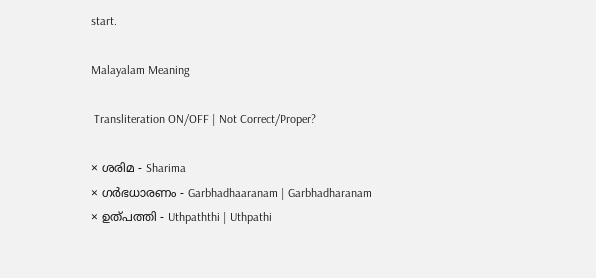start.

Malayalam Meaning

 Transliteration ON/OFF | Not Correct/Proper?

× ശരിമ - Sharima
× ഗർഭധാരണം - Garbhadhaaranam | Garbhadharanam
× ഉത്പത്തി - Uthpaththi | Uthpathi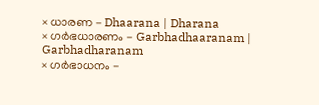× ധാരണ - Dhaarana | Dharana
× ഗര്‍ഭധാരണം - Garbhadhaaranam | Garbhadharanam
× ഗര്‍ഭാധനം -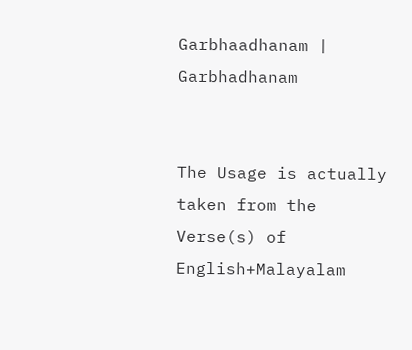Garbhaadhanam | Garbhadhanam


The Usage is actually taken from the Verse(s) of English+Malayalam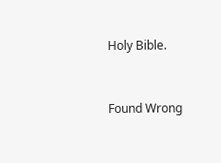Holy Bible.


Found Wrong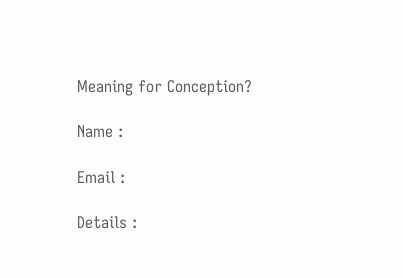Meaning for Conception?

Name :

Email :

Details :